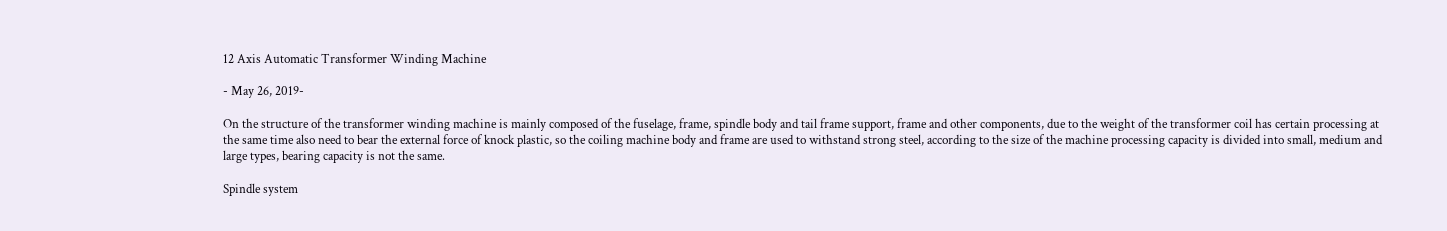12 Axis Automatic Transformer Winding Machine

- May 26, 2019-

On the structure of the transformer winding machine is mainly composed of the fuselage, frame, spindle body and tail frame support, frame and other components, due to the weight of the transformer coil has certain processing at the same time also need to bear the external force of knock plastic, so the coiling machine body and frame are used to withstand strong steel, according to the size of the machine processing capacity is divided into small, medium and large types, bearing capacity is not the same.

Spindle system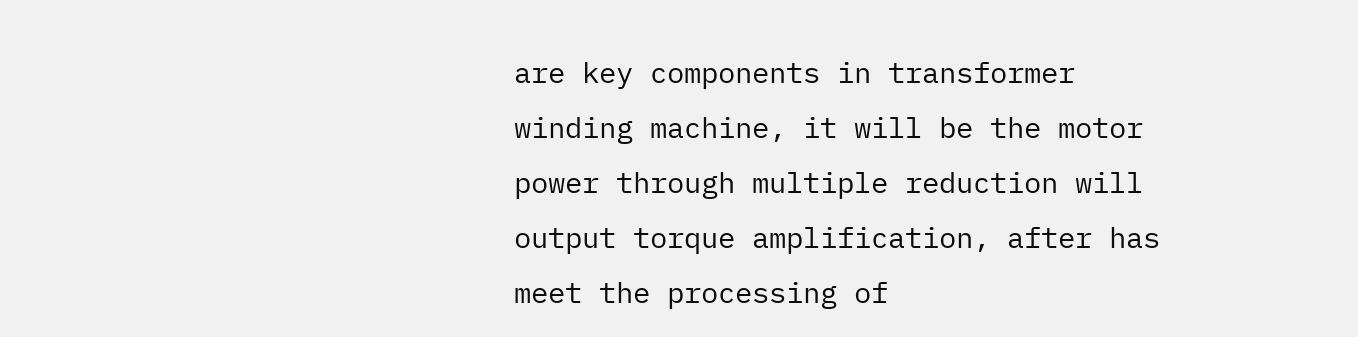are key components in transformer winding machine, it will be the motor power through multiple reduction will output torque amplification, after has meet the processing of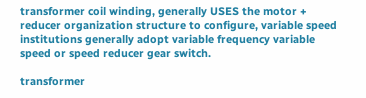transformer coil winding, generally USES the motor + reducer organization structure to configure, variable speed institutions generally adopt variable frequency variable speed or speed reducer gear switch.

transformer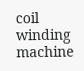coil winding machine